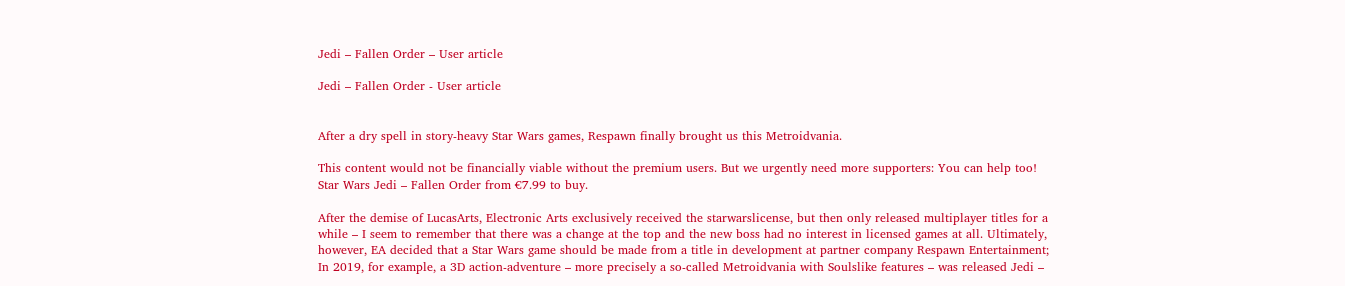Jedi – Fallen Order – User article

Jedi – Fallen Order - User article


After a dry spell in story-heavy Star Wars games, Respawn finally brought us this Metroidvania.

This content would not be financially viable without the premium users. But we urgently need more supporters: You can help too!
Star Wars Jedi – Fallen Order from €7.99 to buy.

After the demise of LucasArts, Electronic Arts exclusively received the starwarslicense, but then only released multiplayer titles for a while – I seem to remember that there was a change at the top and the new boss had no interest in licensed games at all. Ultimately, however, EA decided that a Star Wars game should be made from a title in development at partner company Respawn Entertainment; In 2019, for example, a 3D action-adventure – more precisely a so-called Metroidvania with Soulslike features – was released Jedi –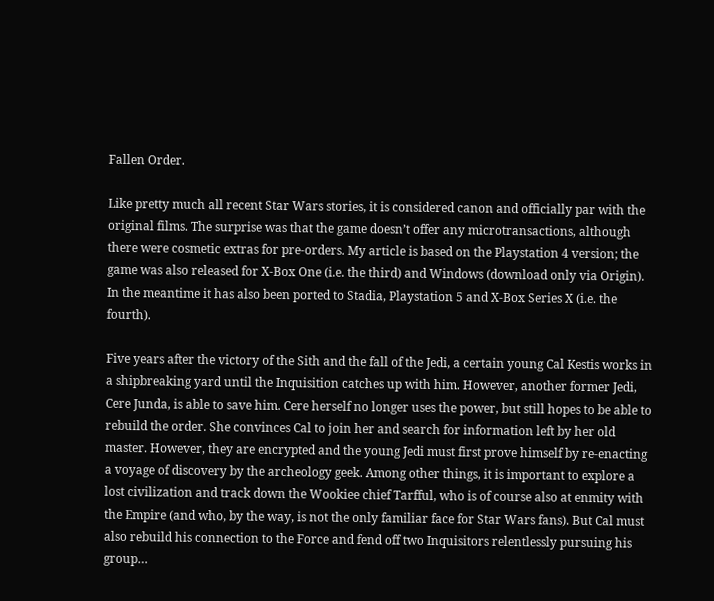Fallen Order.

Like pretty much all recent Star Wars stories, it is considered canon and officially par with the original films. The surprise was that the game doesn’t offer any microtransactions, although there were cosmetic extras for pre-orders. My article is based on the Playstation 4 version; the game was also released for X-Box One (i.e. the third) and Windows (download only via Origin). In the meantime it has also been ported to Stadia, Playstation 5 and X-Box Series X (i.e. the fourth).

Five years after the victory of the Sith and the fall of the Jedi, a certain young Cal Kestis works in a shipbreaking yard until the Inquisition catches up with him. However, another former Jedi, Cere Junda, is able to save him. Cere herself no longer uses the power, but still hopes to be able to rebuild the order. She convinces Cal to join her and search for information left by her old master. However, they are encrypted and the young Jedi must first prove himself by re-enacting a voyage of discovery by the archeology geek. Among other things, it is important to explore a lost civilization and track down the Wookiee chief Tarfful, who is of course also at enmity with the Empire (and who, by the way, is not the only familiar face for Star Wars fans). But Cal must also rebuild his connection to the Force and fend off two Inquisitors relentlessly pursuing his group…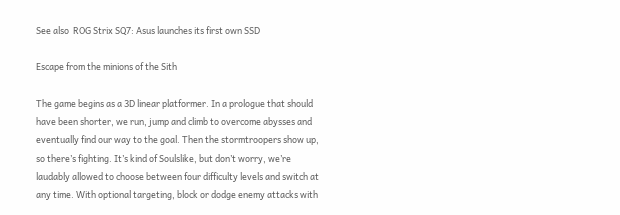See also  ROG Strix SQ7: Asus launches its first own SSD

Escape from the minions of the Sith

The game begins as a 3D linear platformer. In a prologue that should have been shorter, we run, jump and climb to overcome abysses and eventually find our way to the goal. Then the stormtroopers show up, so there’s fighting. It’s kind of Soulslike, but don’t worry, we’re laudably allowed to choose between four difficulty levels and switch at any time. With optional targeting, block or dodge enemy attacks with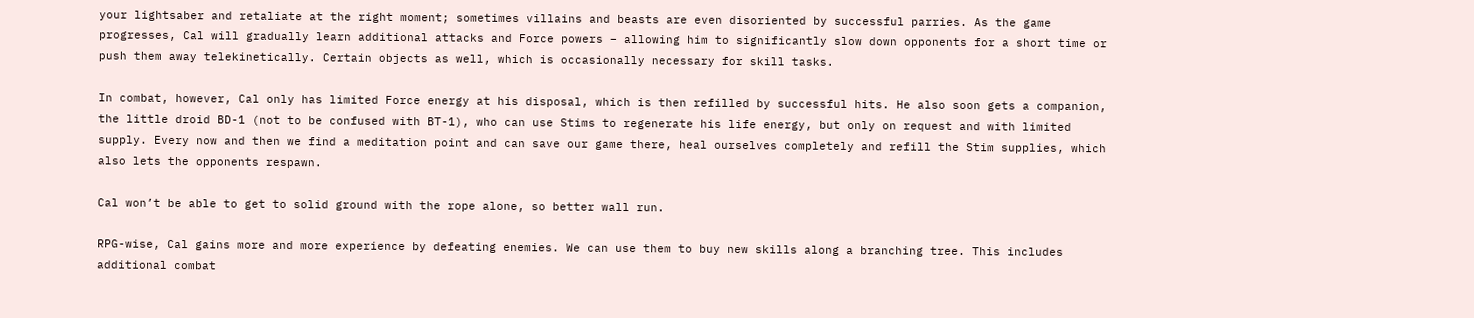your lightsaber and retaliate at the right moment; sometimes villains and beasts are even disoriented by successful parries. As the game progresses, Cal will gradually learn additional attacks and Force powers – allowing him to significantly slow down opponents for a short time or push them away telekinetically. Certain objects as well, which is occasionally necessary for skill tasks.

In combat, however, Cal only has limited Force energy at his disposal, which is then refilled by successful hits. He also soon gets a companion, the little droid BD-1 (not to be confused with BT-1), who can use Stims to regenerate his life energy, but only on request and with limited supply. Every now and then we find a meditation point and can save our game there, heal ourselves completely and refill the Stim supplies, which also lets the opponents respawn.

Cal won’t be able to get to solid ground with the rope alone, so better wall run.

RPG-wise, Cal gains more and more experience by defeating enemies. We can use them to buy new skills along a branching tree. This includes additional combat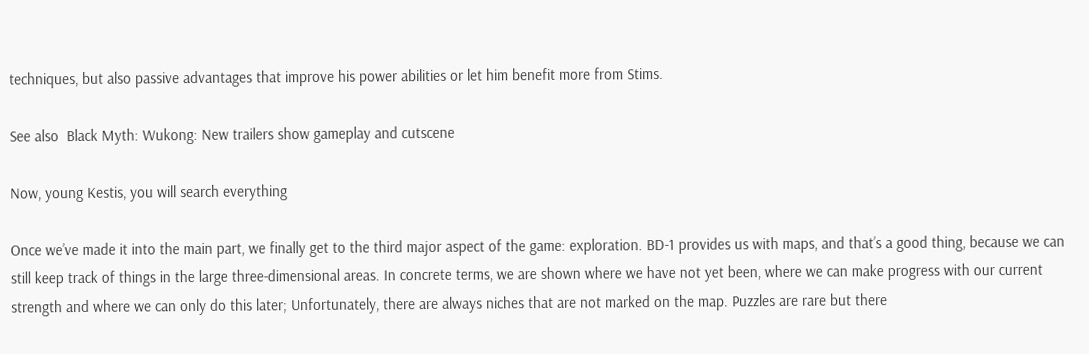techniques, but also passive advantages that improve his power abilities or let him benefit more from Stims.

See also  Black Myth: Wukong: New trailers show gameplay and cutscene

Now, young Kestis, you will search everything

Once we’ve made it into the main part, we finally get to the third major aspect of the game: exploration. BD-1 provides us with maps, and that’s a good thing, because we can still keep track of things in the large three-dimensional areas. In concrete terms, we are shown where we have not yet been, where we can make progress with our current strength and where we can only do this later; Unfortunately, there are always niches that are not marked on the map. Puzzles are rare but there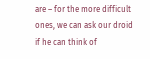are – for the more difficult ones, we can ask our droid if he can think of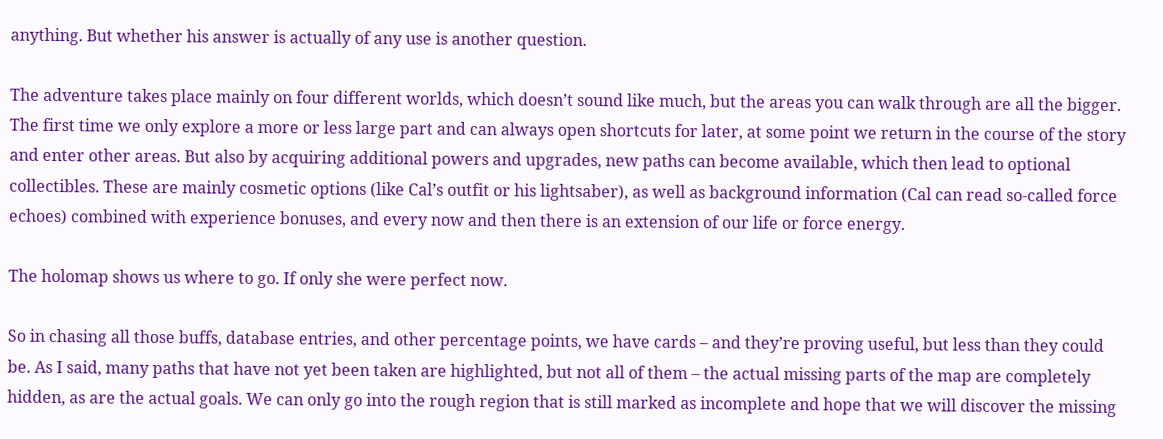anything. But whether his answer is actually of any use is another question.

The adventure takes place mainly on four different worlds, which doesn’t sound like much, but the areas you can walk through are all the bigger. The first time we only explore a more or less large part and can always open shortcuts for later, at some point we return in the course of the story and enter other areas. But also by acquiring additional powers and upgrades, new paths can become available, which then lead to optional collectibles. These are mainly cosmetic options (like Cal’s outfit or his lightsaber), as well as background information (Cal can read so-called force echoes) combined with experience bonuses, and every now and then there is an extension of our life or force energy.

The holomap shows us where to go. If only she were perfect now.

So in chasing all those buffs, database entries, and other percentage points, we have cards – and they’re proving useful, but less than they could be. As I said, many paths that have not yet been taken are highlighted, but not all of them – the actual missing parts of the map are completely hidden, as are the actual goals. We can only go into the rough region that is still marked as incomplete and hope that we will discover the missing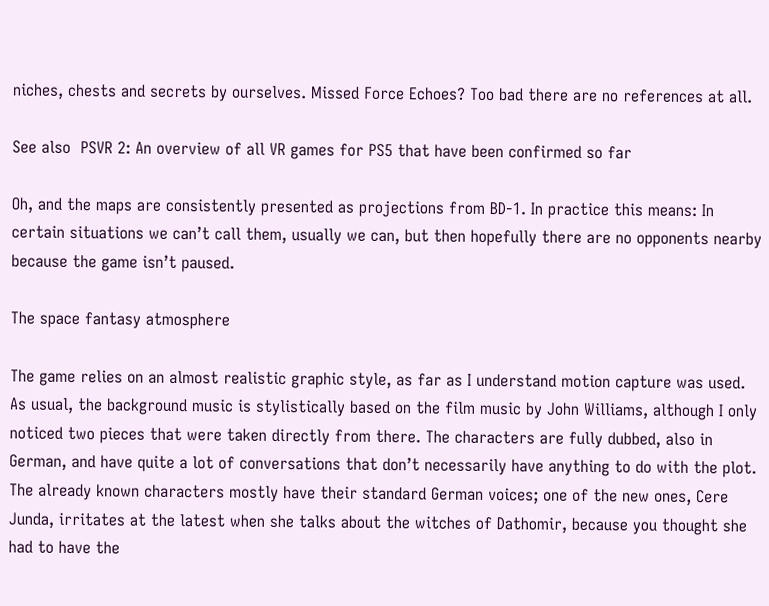niches, chests and secrets by ourselves. Missed Force Echoes? Too bad there are no references at all.

See also  PSVR 2: An overview of all VR games for PS5 that have been confirmed so far

Oh, and the maps are consistently presented as projections from BD-1. In practice this means: In certain situations we can’t call them, usually we can, but then hopefully there are no opponents nearby because the game isn’t paused.

The space fantasy atmosphere

The game relies on an almost realistic graphic style, as far as I understand motion capture was used. As usual, the background music is stylistically based on the film music by John Williams, although I only noticed two pieces that were taken directly from there. The characters are fully dubbed, also in German, and have quite a lot of conversations that don’t necessarily have anything to do with the plot. The already known characters mostly have their standard German voices; one of the new ones, Cere Junda, irritates at the latest when she talks about the witches of Dathomir, because you thought she had to have the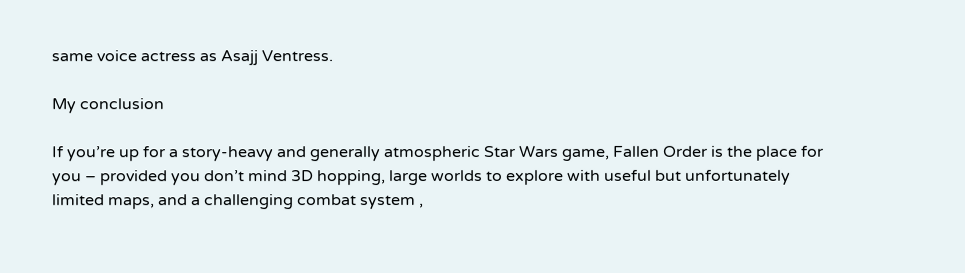same voice actress as Asajj Ventress.

My conclusion

If you’re up for a story-heavy and generally atmospheric Star Wars game, Fallen Order is the place for you – provided you don’t mind 3D hopping, large worlds to explore with useful but unfortunately limited maps, and a challenging combat system ,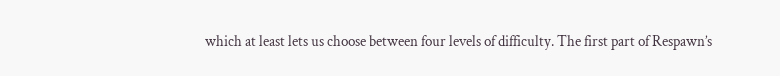which at least lets us choose between four levels of difficulty. The first part of Respawn’s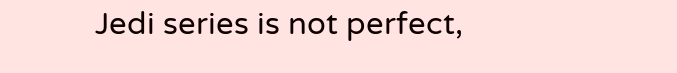Jedi series is not perfect,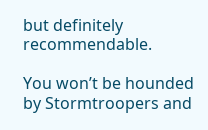but definitely recommendable.

You won’t be hounded by Stormtroopers and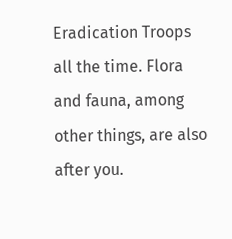Eradication Troops all the time. Flora and fauna, among other things, are also after you.